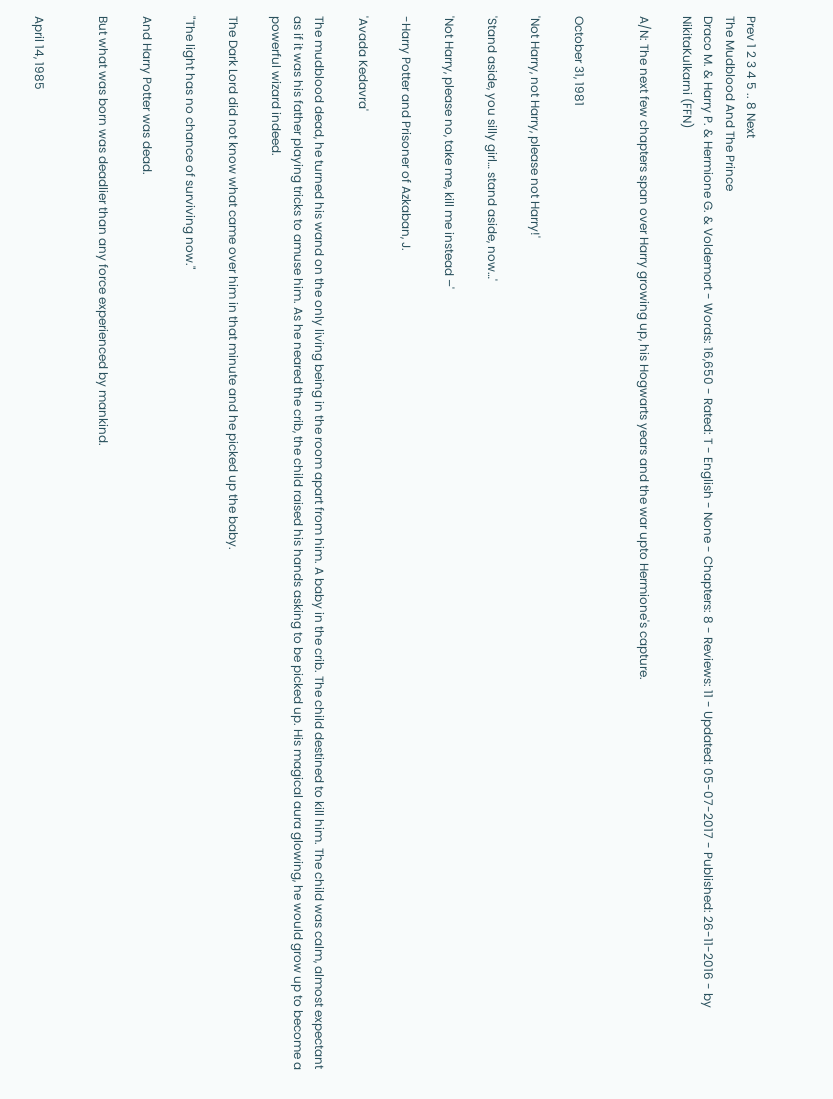Prev 1 2 3 4 5 .. 8 Next
The Mudblood And The Prince
Draco M. & Harry P. & Hermione G. & Voldemort - Words: 16,650 - Rated: T - English - None - Chapters: 8 - Reviews: 11 - Updated: 05-07-2017 - Published: 26-11-2016 - by NikitaKulkarni (FFN)

A/N: The next few chapters span over Harry growing up, his Hogwarts years and the war upto Hermione's capture.


October 31, 1981

'Not Harry, not Harry, please not Harry!'

'Stand aside, you silly girl… stand aside, now…'

'Not Harry, please no, take me, kill me instead –'

-Harry Potter and Prisoner of Azkaban, J.

'Avada Kedavra'

The mudblood dead, he turned his wand on the only living being in the room apart from him. A baby in the crib. The child destined to kill him. The child was calm, almost expectant as if it was his father playing tricks to amuse him. As he neared the crib, the child raised his hands asking to be picked up. His magical aura glowing, he would grow up to become a powerful wizard indeed.

The Dark Lord did not know what came over him in that minute and he picked up the baby.

"The light has no chance of surviving now."

And Harry Potter was dead.

But what was born was deadlier than any force experienced by mankind.


April 14, 1985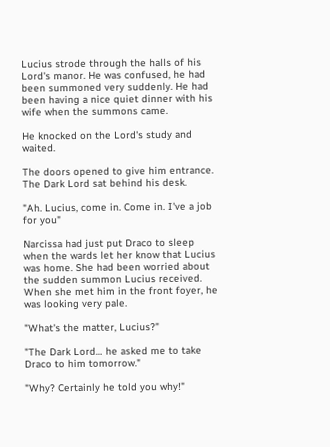Lucius strode through the halls of his Lord's manor. He was confused, he had been summoned very suddenly. He had been having a nice quiet dinner with his wife when the summons came.

He knocked on the Lord's study and waited.

The doors opened to give him entrance. The Dark Lord sat behind his desk.

"Ah. Lucius, come in. Come in. I've a job for you"

Narcissa had just put Draco to sleep when the wards let her know that Lucius was home. She had been worried about the sudden summon Lucius received. When she met him in the front foyer, he was looking very pale.

"What's the matter, Lucius?"

"The Dark Lord… he asked me to take Draco to him tomorrow."

"Why? Certainly he told you why!"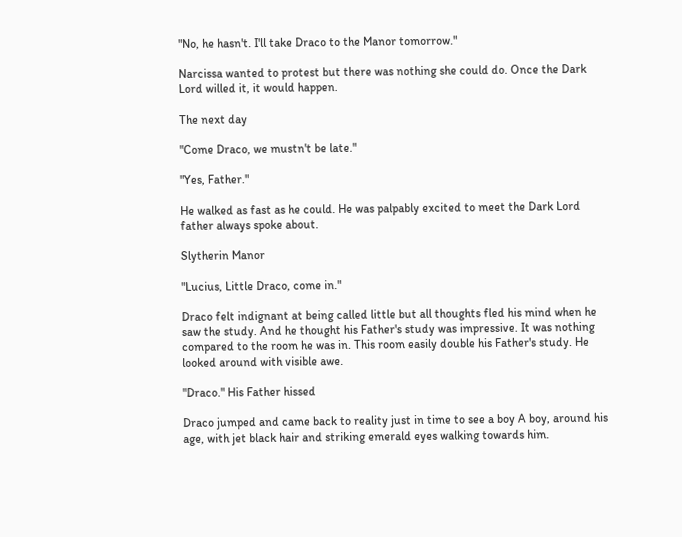"No, he hasn't. I'll take Draco to the Manor tomorrow."

Narcissa wanted to protest but there was nothing she could do. Once the Dark Lord willed it, it would happen.

The next day

"Come Draco, we mustn't be late."

"Yes, Father."

He walked as fast as he could. He was palpably excited to meet the Dark Lord father always spoke about.

Slytherin Manor

"Lucius, Little Draco, come in."

Draco felt indignant at being called little but all thoughts fled his mind when he saw the study. And he thought his Father's study was impressive. It was nothing compared to the room he was in. This room easily double his Father's study. He looked around with visible awe.

"Draco." His Father hissed

Draco jumped and came back to reality just in time to see a boy A boy, around his age, with jet black hair and striking emerald eyes walking towards him.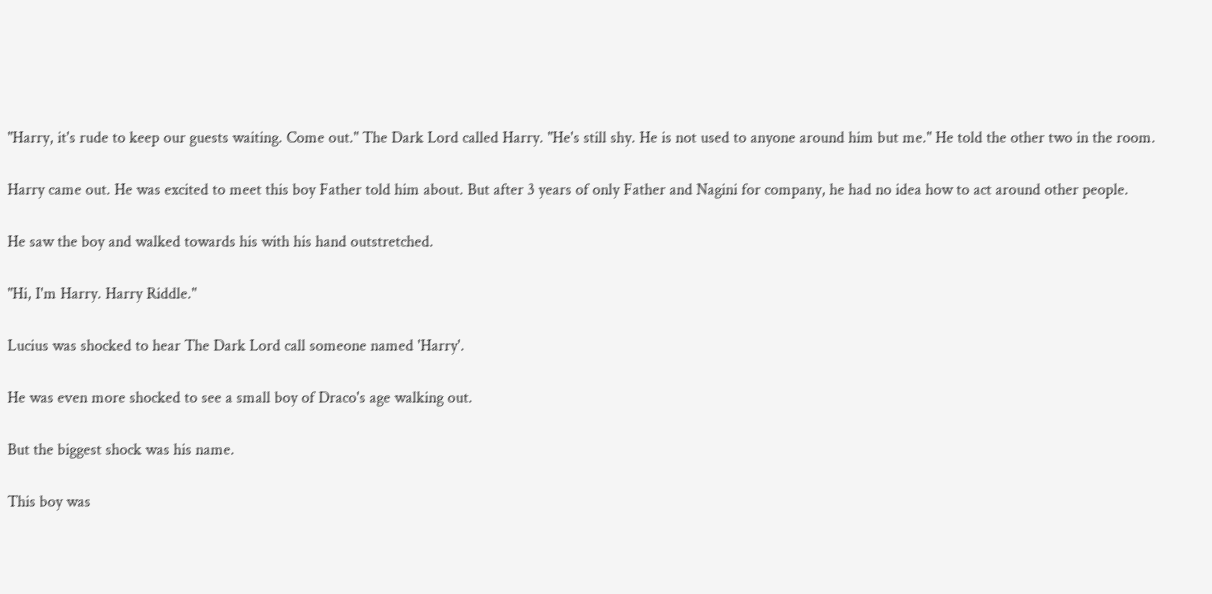"Harry, it's rude to keep our guests waiting. Come out." The Dark Lord called Harry. "He's still shy. He is not used to anyone around him but me." He told the other two in the room.

Harry came out. He was excited to meet this boy Father told him about. But after 3 years of only Father and Nagini for company, he had no idea how to act around other people.

He saw the boy and walked towards his with his hand outstretched.

"Hi, I'm Harry. Harry Riddle."

Lucius was shocked to hear The Dark Lord call someone named 'Harry'.

He was even more shocked to see a small boy of Draco's age walking out.

But the biggest shock was his name.

This boy was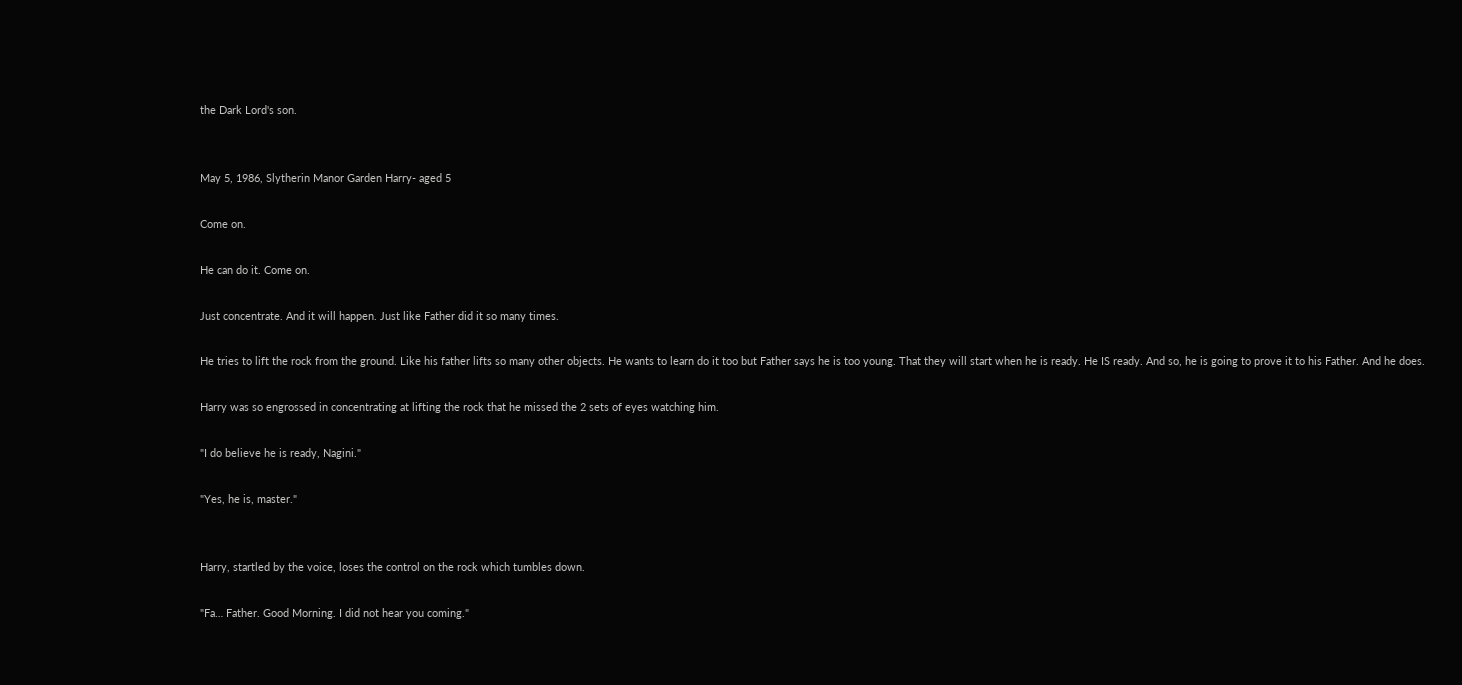the Dark Lord's son.


May 5, 1986, Slytherin Manor Garden Harry- aged 5

Come on.

He can do it. Come on.

Just concentrate. And it will happen. Just like Father did it so many times.

He tries to lift the rock from the ground. Like his father lifts so many other objects. He wants to learn do it too but Father says he is too young. That they will start when he is ready. He IS ready. And so, he is going to prove it to his Father. And he does.

Harry was so engrossed in concentrating at lifting the rock that he missed the 2 sets of eyes watching him.

"I do believe he is ready, Nagini."

"Yes, he is, master."


Harry, startled by the voice, loses the control on the rock which tumbles down.

"Fa… Father. Good Morning. I did not hear you coming."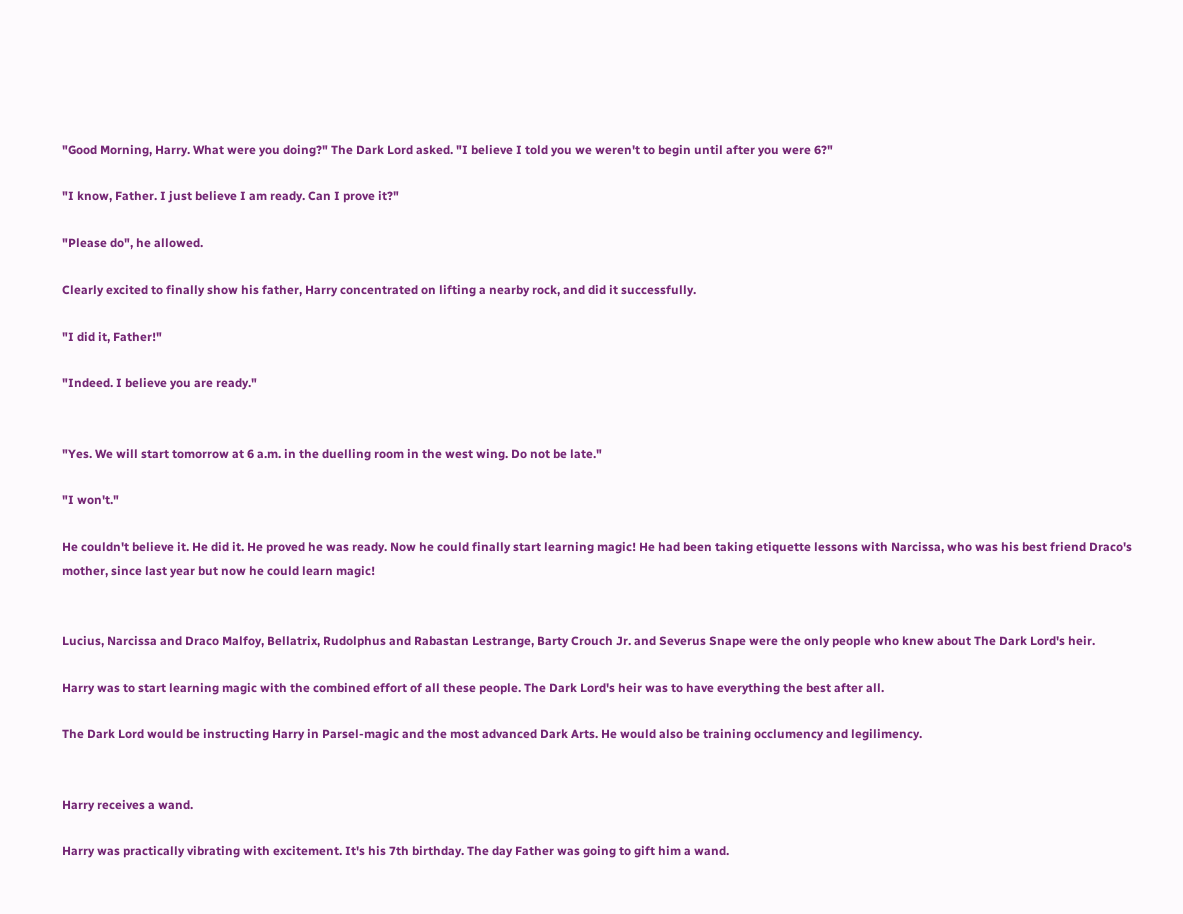"Good Morning, Harry. What were you doing?" The Dark Lord asked. "I believe I told you we weren't to begin until after you were 6?"

"I know, Father. I just believe I am ready. Can I prove it?"

"Please do", he allowed.

Clearly excited to finally show his father, Harry concentrated on lifting a nearby rock, and did it successfully.

"I did it, Father!"

"Indeed. I believe you are ready."


"Yes. We will start tomorrow at 6 a.m. in the duelling room in the west wing. Do not be late."

"I won't."

He couldn't believe it. He did it. He proved he was ready. Now he could finally start learning magic! He had been taking etiquette lessons with Narcissa, who was his best friend Draco's mother, since last year but now he could learn magic!


Lucius, Narcissa and Draco Malfoy, Bellatrix, Rudolphus and Rabastan Lestrange, Barty Crouch Jr. and Severus Snape were the only people who knew about The Dark Lord's heir.

Harry was to start learning magic with the combined effort of all these people. The Dark Lord's heir was to have everything the best after all.

The Dark Lord would be instructing Harry in Parsel-magic and the most advanced Dark Arts. He would also be training occlumency and legilimency.


Harry receives a wand.

Harry was practically vibrating with excitement. It's his 7th birthday. The day Father was going to gift him a wand.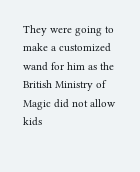They were going to make a customized wand for him as the British Ministry of Magic did not allow kids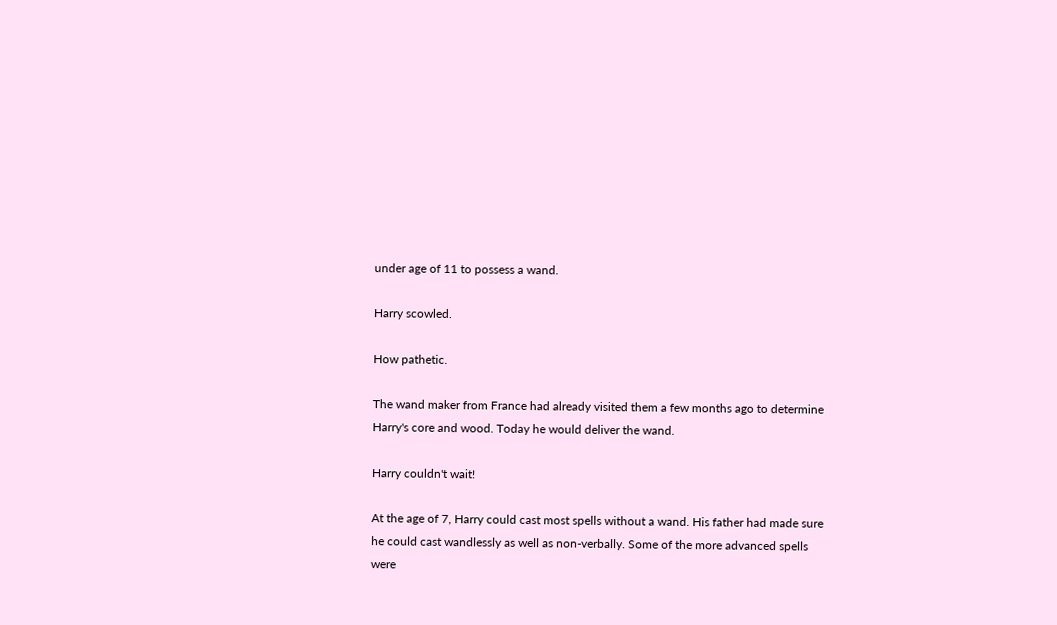under age of 11 to possess a wand.

Harry scowled.

How pathetic.

The wand maker from France had already visited them a few months ago to determine Harry's core and wood. Today he would deliver the wand.

Harry couldn't wait!

At the age of 7, Harry could cast most spells without a wand. His father had made sure he could cast wandlessly as well as non-verbally. Some of the more advanced spells were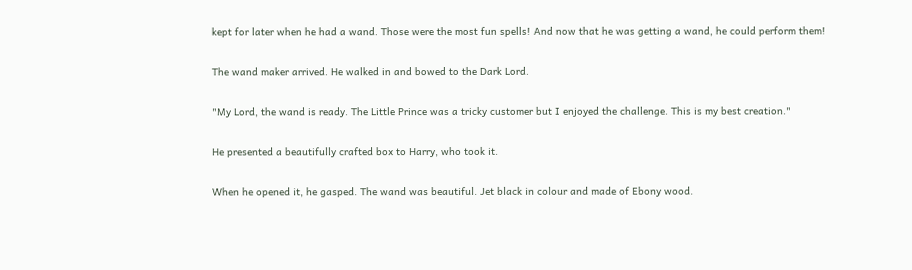kept for later when he had a wand. Those were the most fun spells! And now that he was getting a wand, he could perform them!

The wand maker arrived. He walked in and bowed to the Dark Lord.

"My Lord, the wand is ready. The Little Prince was a tricky customer but I enjoyed the challenge. This is my best creation."

He presented a beautifully crafted box to Harry, who took it.

When he opened it, he gasped. The wand was beautiful. Jet black in colour and made of Ebony wood.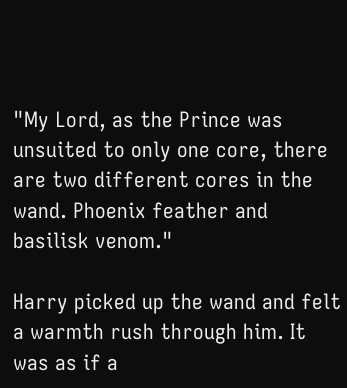"My Lord, as the Prince was unsuited to only one core, there are two different cores in the wand. Phoenix feather and basilisk venom."

Harry picked up the wand and felt a warmth rush through him. It was as if a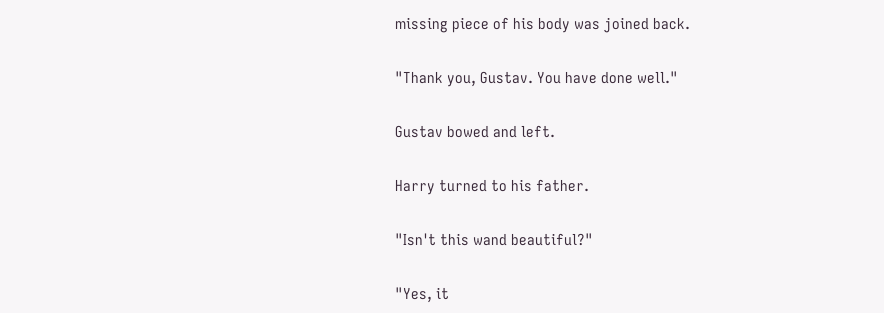missing piece of his body was joined back.

"Thank you, Gustav. You have done well."

Gustav bowed and left.

Harry turned to his father.

"Isn't this wand beautiful?"

"Yes, it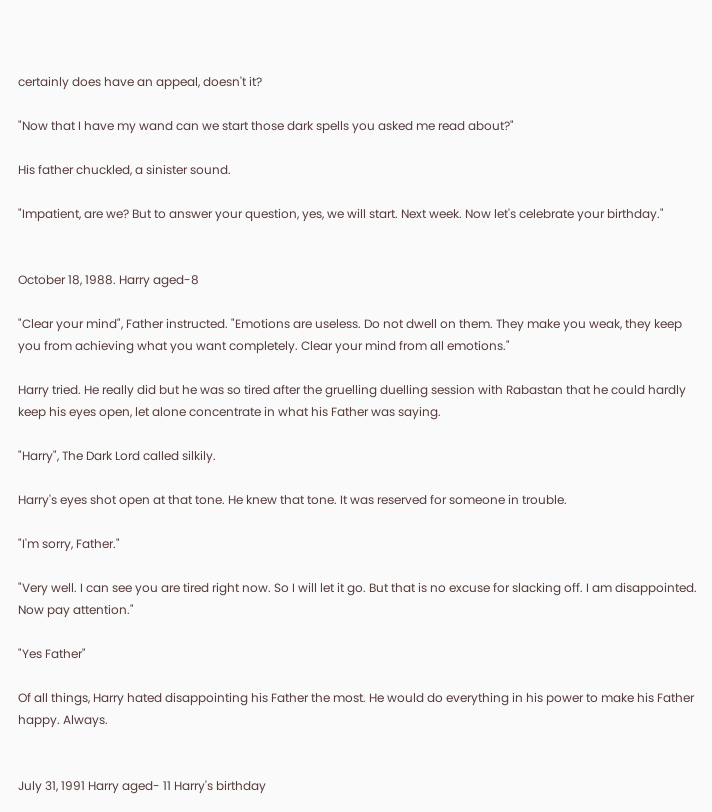certainly does have an appeal, doesn't it?

"Now that I have my wand can we start those dark spells you asked me read about?"

His father chuckled, a sinister sound.

"Impatient, are we? But to answer your question, yes, we will start. Next week. Now let's celebrate your birthday."


October 18, 1988. Harry aged-8

"Clear your mind", Father instructed. "Emotions are useless. Do not dwell on them. They make you weak, they keep you from achieving what you want completely. Clear your mind from all emotions."

Harry tried. He really did but he was so tired after the gruelling duelling session with Rabastan that he could hardly keep his eyes open, let alone concentrate in what his Father was saying.

"Harry", The Dark Lord called silkily.

Harry's eyes shot open at that tone. He knew that tone. It was reserved for someone in trouble.

"I'm sorry, Father."

"Very well. I can see you are tired right now. So I will let it go. But that is no excuse for slacking off. I am disappointed. Now pay attention."

"Yes Father"

Of all things, Harry hated disappointing his Father the most. He would do everything in his power to make his Father happy. Always.


July 31, 1991 Harry aged- 11 Harry's birthday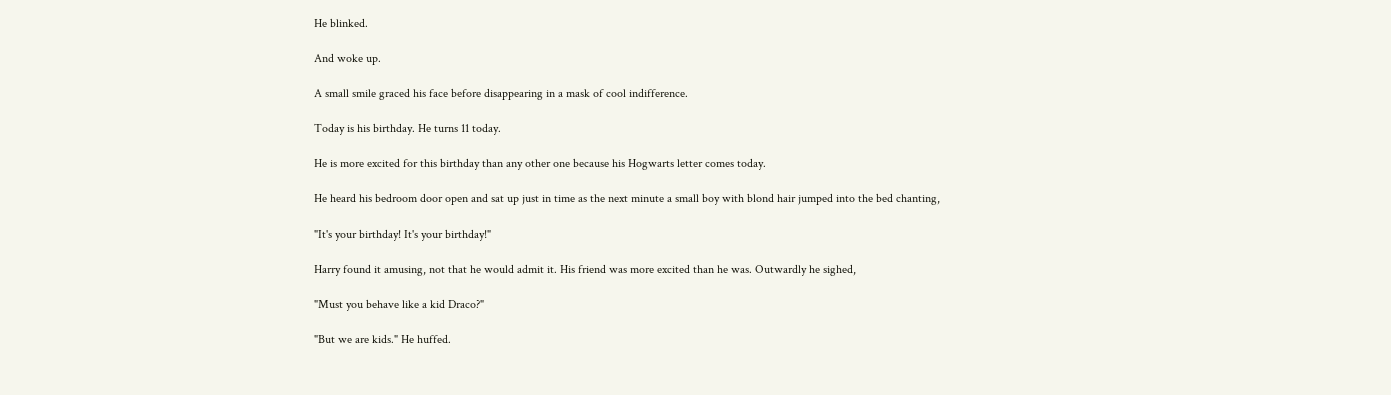He blinked.

And woke up.

A small smile graced his face before disappearing in a mask of cool indifference.

Today is his birthday. He turns 11 today.

He is more excited for this birthday than any other one because his Hogwarts letter comes today.

He heard his bedroom door open and sat up just in time as the next minute a small boy with blond hair jumped into the bed chanting,

"It's your birthday! It's your birthday!"

Harry found it amusing, not that he would admit it. His friend was more excited than he was. Outwardly he sighed,

"Must you behave like a kid Draco?"

"But we are kids." He huffed.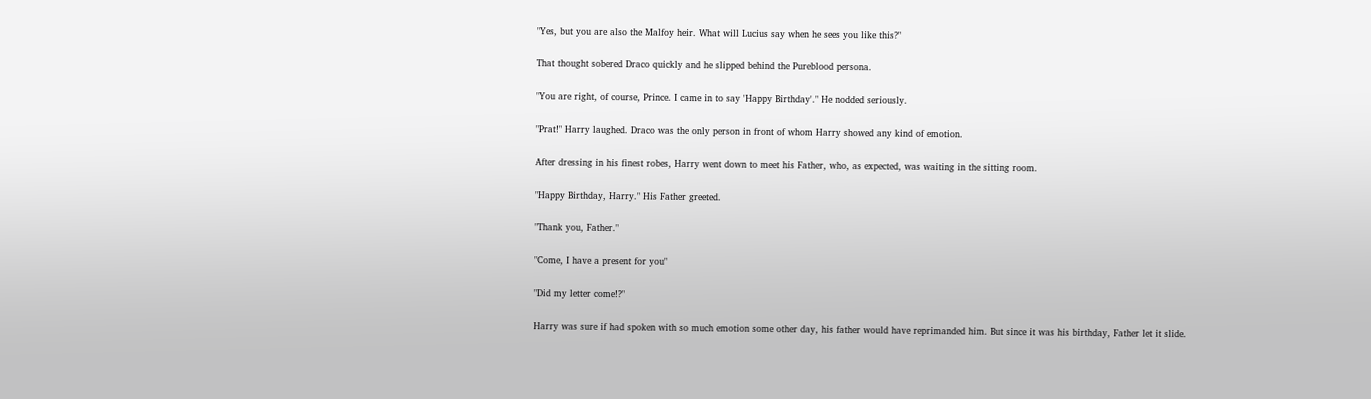"Yes, but you are also the Malfoy heir. What will Lucius say when he sees you like this?"

That thought sobered Draco quickly and he slipped behind the Pureblood persona.

"You are right, of course, Prince. I came in to say 'Happy Birthday'." He nodded seriously.

"Prat!" Harry laughed. Draco was the only person in front of whom Harry showed any kind of emotion.

After dressing in his finest robes, Harry went down to meet his Father, who, as expected, was waiting in the sitting room.

"Happy Birthday, Harry." His Father greeted.

"Thank you, Father."

"Come, I have a present for you"

"Did my letter come!?"

Harry was sure if had spoken with so much emotion some other day, his father would have reprimanded him. But since it was his birthday, Father let it slide.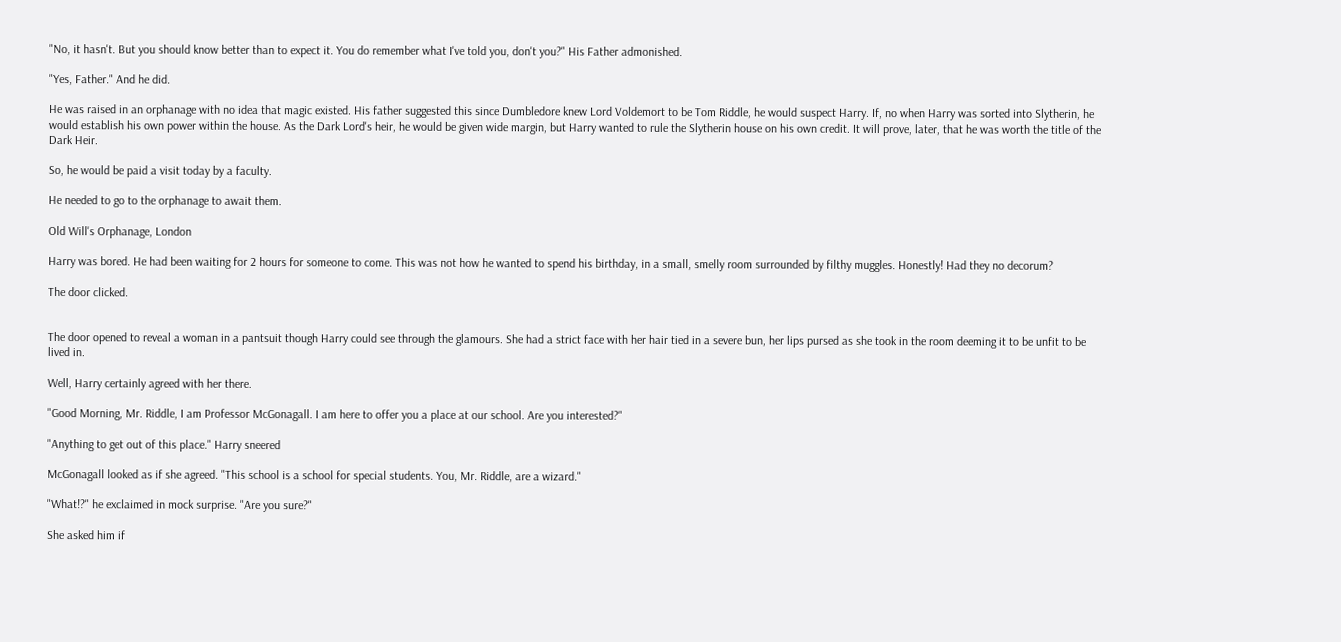"No, it hasn't. But you should know better than to expect it. You do remember what I've told you, don't you?" His Father admonished.

"Yes, Father." And he did.

He was raised in an orphanage with no idea that magic existed. His father suggested this since Dumbledore knew Lord Voldemort to be Tom Riddle, he would suspect Harry. If, no when Harry was sorted into Slytherin, he would establish his own power within the house. As the Dark Lord's heir, he would be given wide margin, but Harry wanted to rule the Slytherin house on his own credit. It will prove, later, that he was worth the title of the Dark Heir.

So, he would be paid a visit today by a faculty.

He needed to go to the orphanage to await them.

Old Will's Orphanage, London

Harry was bored. He had been waiting for 2 hours for someone to come. This was not how he wanted to spend his birthday, in a small, smelly room surrounded by filthy muggles. Honestly! Had they no decorum?

The door clicked.


The door opened to reveal a woman in a pantsuit though Harry could see through the glamours. She had a strict face with her hair tied in a severe bun, her lips pursed as she took in the room deeming it to be unfit to be lived in.

Well, Harry certainly agreed with her there.

"Good Morning, Mr. Riddle, I am Professor McGonagall. I am here to offer you a place at our school. Are you interested?"

"Anything to get out of this place." Harry sneered

McGonagall looked as if she agreed. "This school is a school for special students. You, Mr. Riddle, are a wizard."

"What!?" he exclaimed in mock surprise. "Are you sure?"

She asked him if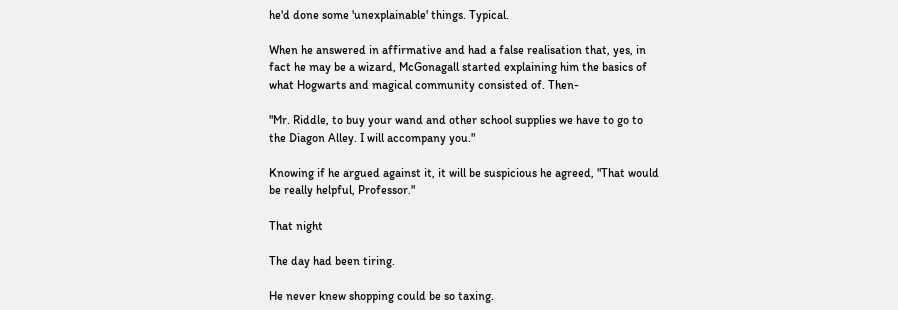he'd done some 'unexplainable' things. Typical.

When he answered in affirmative and had a false realisation that, yes, in fact he may be a wizard, McGonagall started explaining him the basics of what Hogwarts and magical community consisted of. Then-

"Mr. Riddle, to buy your wand and other school supplies we have to go to the Diagon Alley. I will accompany you."

Knowing if he argued against it, it will be suspicious he agreed, "That would be really helpful, Professor."

That night

The day had been tiring.

He never knew shopping could be so taxing.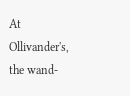At Ollivander's, the wand-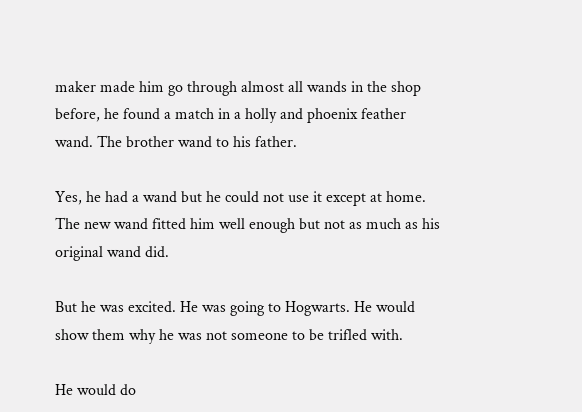maker made him go through almost all wands in the shop before, he found a match in a holly and phoenix feather wand. The brother wand to his father.

Yes, he had a wand but he could not use it except at home. The new wand fitted him well enough but not as much as his original wand did.

But he was excited. He was going to Hogwarts. He would show them why he was not someone to be trifled with.

He would do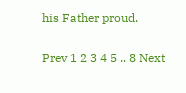his Father proud.

Prev 1 2 3 4 5 .. 8 Next